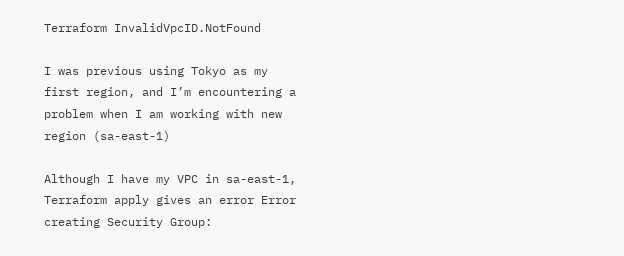Terraform InvalidVpcID.NotFound

I was previous using Tokyo as my first region, and I’m encountering a problem when I am working with new region (sa-east-1)

Although I have my VPC in sa-east-1, Terraform apply gives an error Error creating Security Group: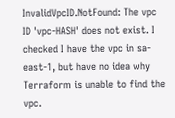InvalidVpcID.NotFound: The vpc ID 'vpc-HASH' does not exist. I checked I have the vpc in sa-east-1, but have no idea why Terraform is unable to find the vpc.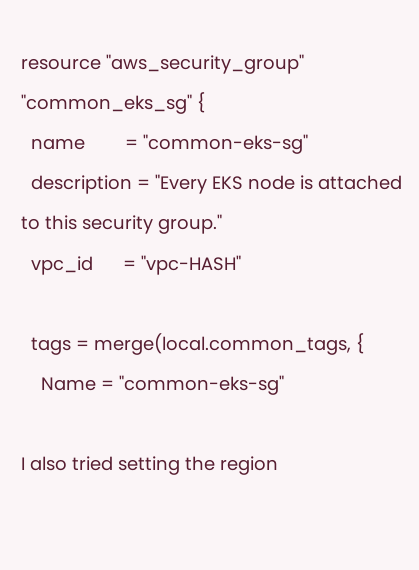resource "aws_security_group" "common_eks_sg" {
  name        = "common-eks-sg"
  description = "Every EKS node is attached to this security group."
  vpc_id      = "vpc-HASH"

  tags = merge(local.common_tags, {
    Name = "common-eks-sg"

I also tried setting the region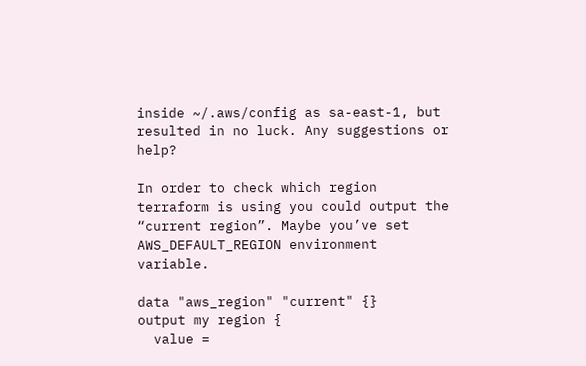inside ~/.aws/config as sa-east-1, but resulted in no luck. Any suggestions or help?

In order to check which region terraform is using you could output the “current region”. Maybe you’ve set AWS_DEFAULT_REGION environment variable.

data "aws_region" "current" {}
output my region {
  value =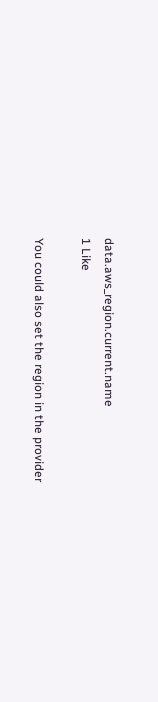data.aws_region.current.name
1 Like

You could also set the region in the provider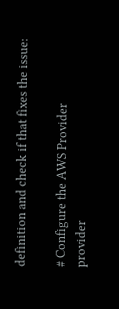definition and check if that fixes the issue:

# Configure the AWS Provider
provider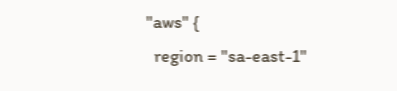"aws" {
  region = "sa-east-1"